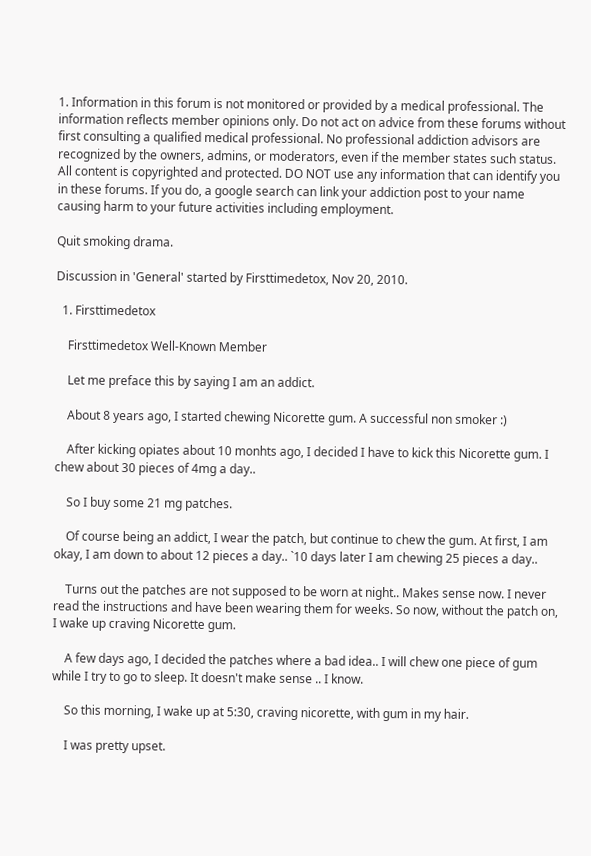1. Information in this forum is not monitored or provided by a medical professional. The information reflects member opinions only. Do not act on advice from these forums without first consulting a qualified medical professional. No professional addiction advisors are recognized by the owners, admins, or moderators, even if the member states such status. All content is copyrighted and protected. DO NOT use any information that can identify you in these forums. If you do, a google search can link your addiction post to your name causing harm to your future activities including employment.

Quit smoking drama.

Discussion in 'General' started by Firsttimedetox, Nov 20, 2010.

  1. Firsttimedetox

    Firsttimedetox Well-Known Member

    Let me preface this by saying I am an addict.

    About 8 years ago, I started chewing Nicorette gum. A successful non smoker :)

    After kicking opiates about 10 monhts ago, I decided I have to kick this Nicorette gum. I chew about 30 pieces of 4mg a day..

    So I buy some 21 mg patches.

    Of course being an addict, I wear the patch, but continue to chew the gum. At first, I am okay, I am down to about 12 pieces a day.. `10 days later I am chewing 25 pieces a day..

    Turns out the patches are not supposed to be worn at night.. Makes sense now. I never read the instructions and have been wearing them for weeks. So now, without the patch on, I wake up craving Nicorette gum.

    A few days ago, I decided the patches where a bad idea.. I will chew one piece of gum while I try to go to sleep. It doesn't make sense .. I know.

    So this morning, I wake up at 5:30, craving nicorette, with gum in my hair.

    I was pretty upset.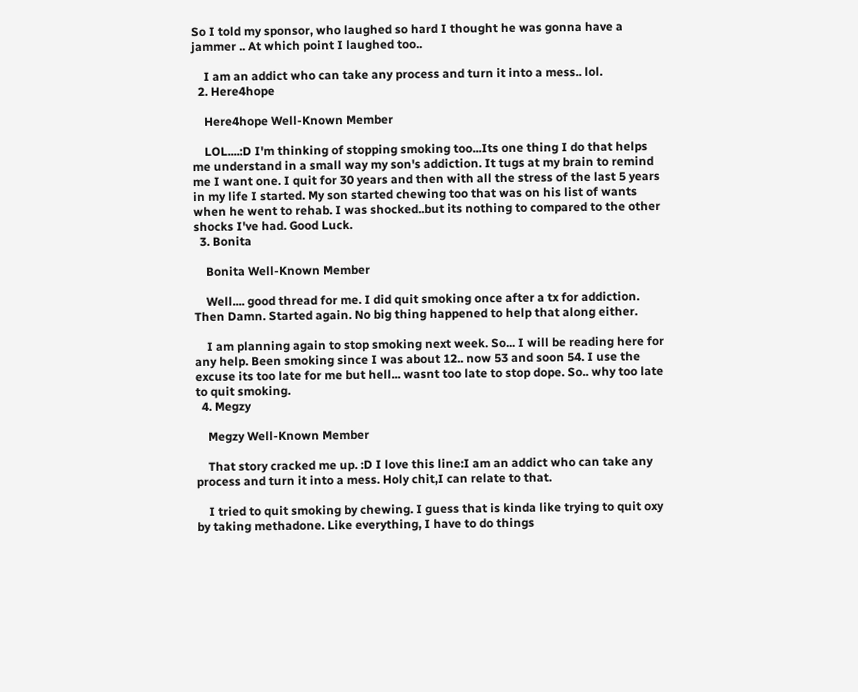So I told my sponsor, who laughed so hard I thought he was gonna have a jammer .. At which point I laughed too..

    I am an addict who can take any process and turn it into a mess.. lol.
  2. Here4hope

    Here4hope Well-Known Member

    LOL....:D I'm thinking of stopping smoking too...Its one thing I do that helps me understand in a small way my son's addiction. It tugs at my brain to remind me I want one. I quit for 30 years and then with all the stress of the last 5 years in my life I started. My son started chewing too that was on his list of wants when he went to rehab. I was shocked..but its nothing to compared to the other shocks I've had. Good Luck.
  3. Bonita

    Bonita Well-Known Member

    Well.... good thread for me. I did quit smoking once after a tx for addiction. Then Damn. Started again. No big thing happened to help that along either.

    I am planning again to stop smoking next week. So... I will be reading here for any help. Been smoking since I was about 12.. now 53 and soon 54. I use the excuse its too late for me but hell... wasnt too late to stop dope. So.. why too late to quit smoking.
  4. Megzy

    Megzy Well-Known Member

    That story cracked me up. :D I love this line:I am an addict who can take any process and turn it into a mess. Holy chit,I can relate to that.

    I tried to quit smoking by chewing. I guess that is kinda like trying to quit oxy by taking methadone. Like everything, I have to do things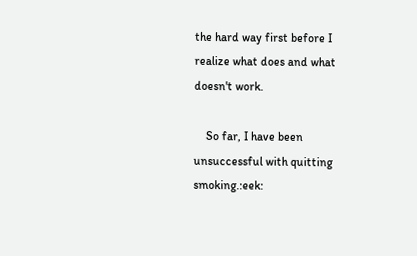the hard way first before I realize what does and what doesn't work.

    So far, I have been unsuccessful with quitting smoking.:eek: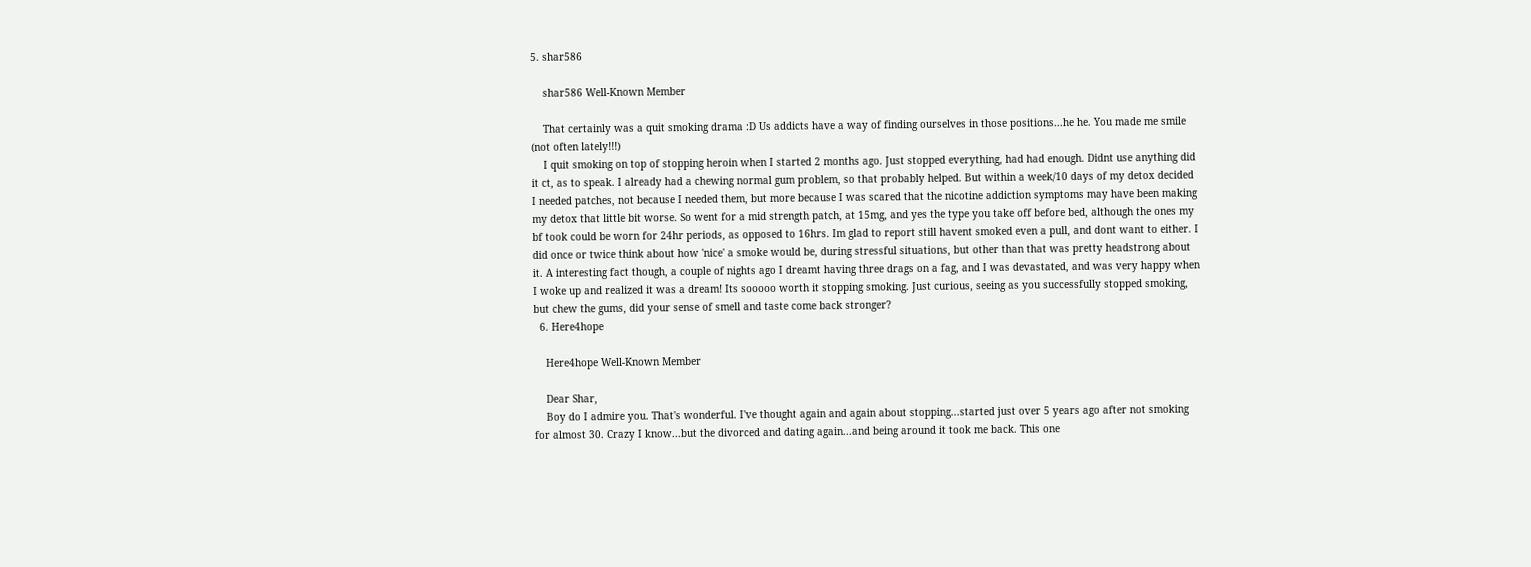5. shar586

    shar586 Well-Known Member

    That certainly was a quit smoking drama :D Us addicts have a way of finding ourselves in those positions...he he. You made me smile (not often lately!!!)
    I quit smoking on top of stopping heroin when I started 2 months ago. Just stopped everything, had had enough. Didnt use anything did it ct, as to speak. I already had a chewing normal gum problem, so that probably helped. But within a week/10 days of my detox decided I needed patches, not because I needed them, but more because I was scared that the nicotine addiction symptoms may have been making my detox that little bit worse. So went for a mid strength patch, at 15mg, and yes the type you take off before bed, although the ones my bf took could be worn for 24hr periods, as opposed to 16hrs. Im glad to report still havent smoked even a pull, and dont want to either. I did once or twice think about how 'nice' a smoke would be, during stressful situations, but other than that was pretty headstrong about it. A interesting fact though, a couple of nights ago I dreamt having three drags on a fag, and I was devastated, and was very happy when I woke up and realized it was a dream! Its sooooo worth it stopping smoking. Just curious, seeing as you successfully stopped smoking, but chew the gums, did your sense of smell and taste come back stronger?
  6. Here4hope

    Here4hope Well-Known Member

    Dear Shar,
    Boy do I admire you. That's wonderful. I've thought again and again about stopping...started just over 5 years ago after not smoking for almost 30. Crazy I know...but the divorced and dating again...and being around it took me back. This one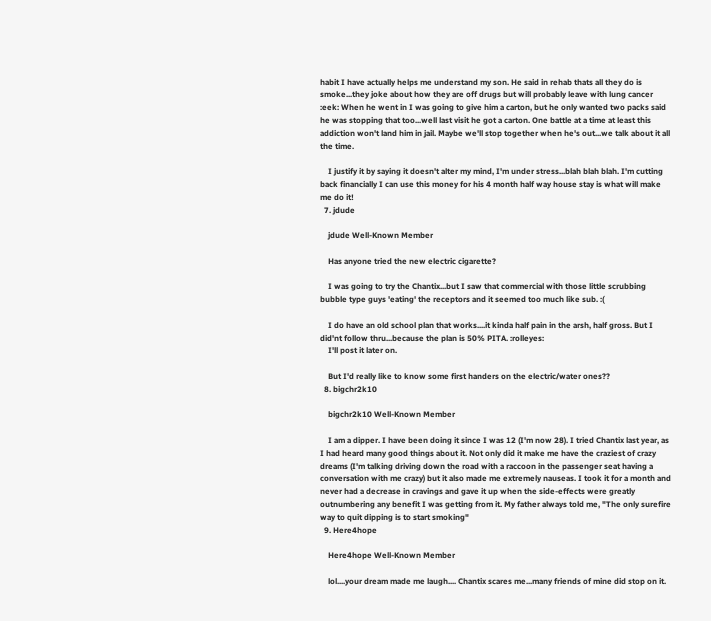habit I have actually helps me understand my son. He said in rehab thats all they do is smoke...they joke about how they are off drugs but will probably leave with lung cancer :eek: When he went in I was going to give him a carton, but he only wanted two packs said he was stopping that too...well last visit he got a carton. One battle at a time at least this addiction won't land him in jail. Maybe we'll stop together when he's out...we talk about it all the time.

    I justify it by saying it doesn't alter my mind, I'm under stress...blah blah blah. I'm cutting back financially I can use this money for his 4 month half way house stay is what will make me do it!
  7. jdude

    jdude Well-Known Member

    Has anyone tried the new electric cigarette?

    I was going to try the Chantix...but I saw that commercial with those little scrubbing bubble type guys 'eating' the receptors and it seemed too much like sub. :(

    I do have an old school plan that works....it kinda half pain in the arsh, half gross. But I did'nt follow thru...because the plan is 50% PITA. :rolleyes:
    I'll post it later on.

    But I'd really like to know some first handers on the electric/water ones??
  8. bigchr2k10

    bigchr2k10 Well-Known Member

    I am a dipper. I have been doing it since I was 12 (I'm now 28). I tried Chantix last year, as I had heard many good things about it. Not only did it make me have the craziest of crazy dreams (I'm talking driving down the road with a raccoon in the passenger seat having a conversation with me crazy) but it also made me extremely nauseas. I took it for a month and never had a decrease in cravings and gave it up when the side-effects were greatly outnumbering any benefit I was getting from it. My father always told me, "The only surefire way to quit dipping is to start smoking"
  9. Here4hope

    Here4hope Well-Known Member

    lol....your dream made me laugh.... Chantix scares me...many friends of mine did stop on it.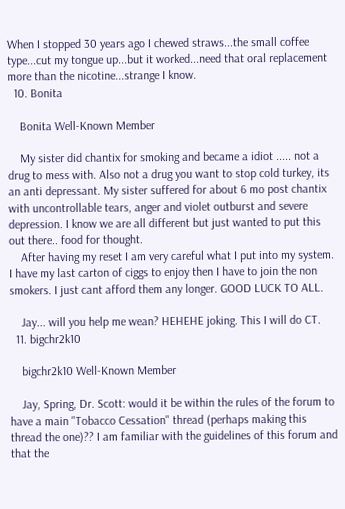When I stopped 30 years ago I chewed straws...the small coffee type...cut my tongue up...but it worked...need that oral replacement more than the nicotine...strange I know.
  10. Bonita

    Bonita Well-Known Member

    My sister did chantix for smoking and became a idiot ..... not a drug to mess with. Also not a drug you want to stop cold turkey, its an anti depressant. My sister suffered for about 6 mo post chantix with uncontrollable tears, anger and violet outburst and severe depression. I know we are all different but just wanted to put this out there.. food for thought.
    After having my reset I am very careful what I put into my system. I have my last carton of ciggs to enjoy then I have to join the non smokers. I just cant afford them any longer. GOOD LUCK TO ALL.

    Jay... will you help me wean? HEHEHE joking. This I will do CT.
  11. bigchr2k10

    bigchr2k10 Well-Known Member

    Jay, Spring, Dr. Scott: would it be within the rules of the forum to have a main "Tobacco Cessation" thread (perhaps making this thread the one)?? I am familiar with the guidelines of this forum and that the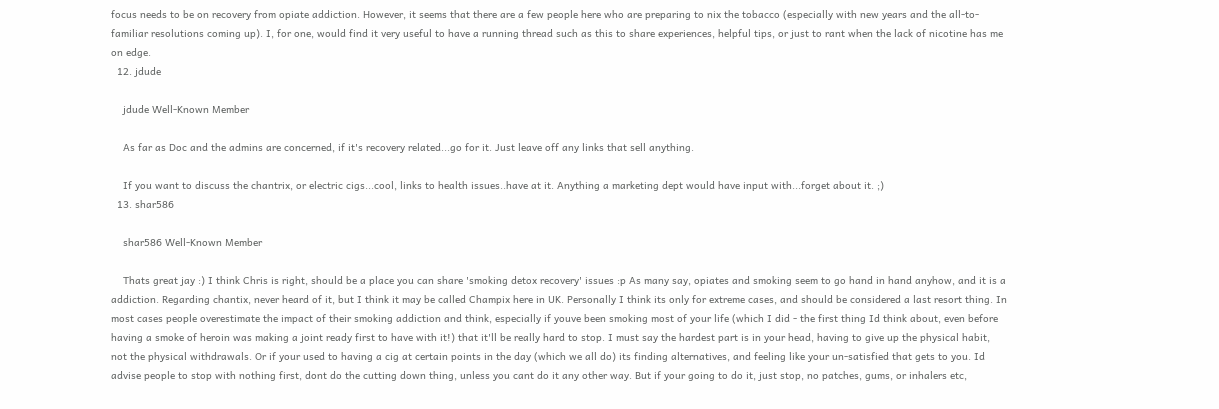focus needs to be on recovery from opiate addiction. However, it seems that there are a few people here who are preparing to nix the tobacco (especially with new years and the all-to-familiar resolutions coming up). I, for one, would find it very useful to have a running thread such as this to share experiences, helpful tips, or just to rant when the lack of nicotine has me on edge.
  12. jdude

    jdude Well-Known Member

    As far as Doc and the admins are concerned, if it's recovery related...go for it. Just leave off any links that sell anything.

    If you want to discuss the chantrix, or electric cigs...cool, links to health issues..have at it. Anything a marketing dept would have input with...forget about it. ;)
  13. shar586

    shar586 Well-Known Member

    Thats great jay :) I think Chris is right, should be a place you can share 'smoking detox recovery' issues :p As many say, opiates and smoking seem to go hand in hand anyhow, and it is a addiction. Regarding chantix, never heard of it, but I think it may be called Champix here in UK. Personally I think its only for extreme cases, and should be considered a last resort thing. In most cases people overestimate the impact of their smoking addiction and think, especially if youve been smoking most of your life (which I did - the first thing Id think about, even before having a smoke of heroin was making a joint ready first to have with it!) that it'll be really hard to stop. I must say the hardest part is in your head, having to give up the physical habit, not the physical withdrawals. Or if your used to having a cig at certain points in the day (which we all do) its finding alternatives, and feeling like your un-satisfied that gets to you. Id advise people to stop with nothing first, dont do the cutting down thing, unless you cant do it any other way. But if your going to do it, just stop, no patches, gums, or inhalers etc,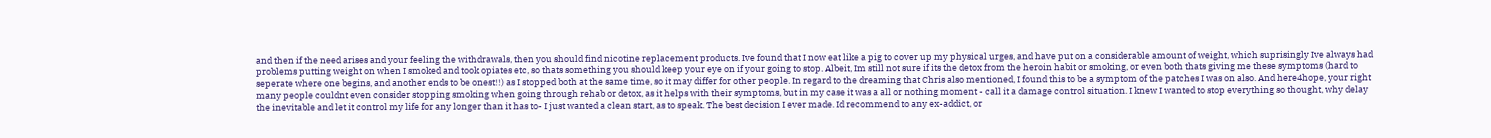and then if the need arises and your feeling the withdrawals, then you should find nicotine replacement products. Ive found that I now eat like a pig to cover up my physical urges, and have put on a considerable amount of weight, which suprisingly Ive always had problems putting weight on when I smoked and took opiates etc, so thats something you should keep your eye on if your going to stop. Albeit, Im still not sure if its the detox from the heroin habit or smoking, or even both thats giving me these symptoms (hard to seperate where one begins, and another ends to be onest!!) as I stopped both at the same time, so it may differ for other people. In regard to the dreaming that Chris also mentioned, I found this to be a symptom of the patches I was on also. And here4hope, your right many people couldnt even consider stopping smoking when going through rehab or detox, as it helps with their symptoms, but in my case it was a all or nothing moment - call it a damage control situation. I knew I wanted to stop everything so thought, why delay the inevitable and let it control my life for any longer than it has to- I just wanted a clean start, as to speak. The best decision I ever made. Id recommend to any ex-addict, or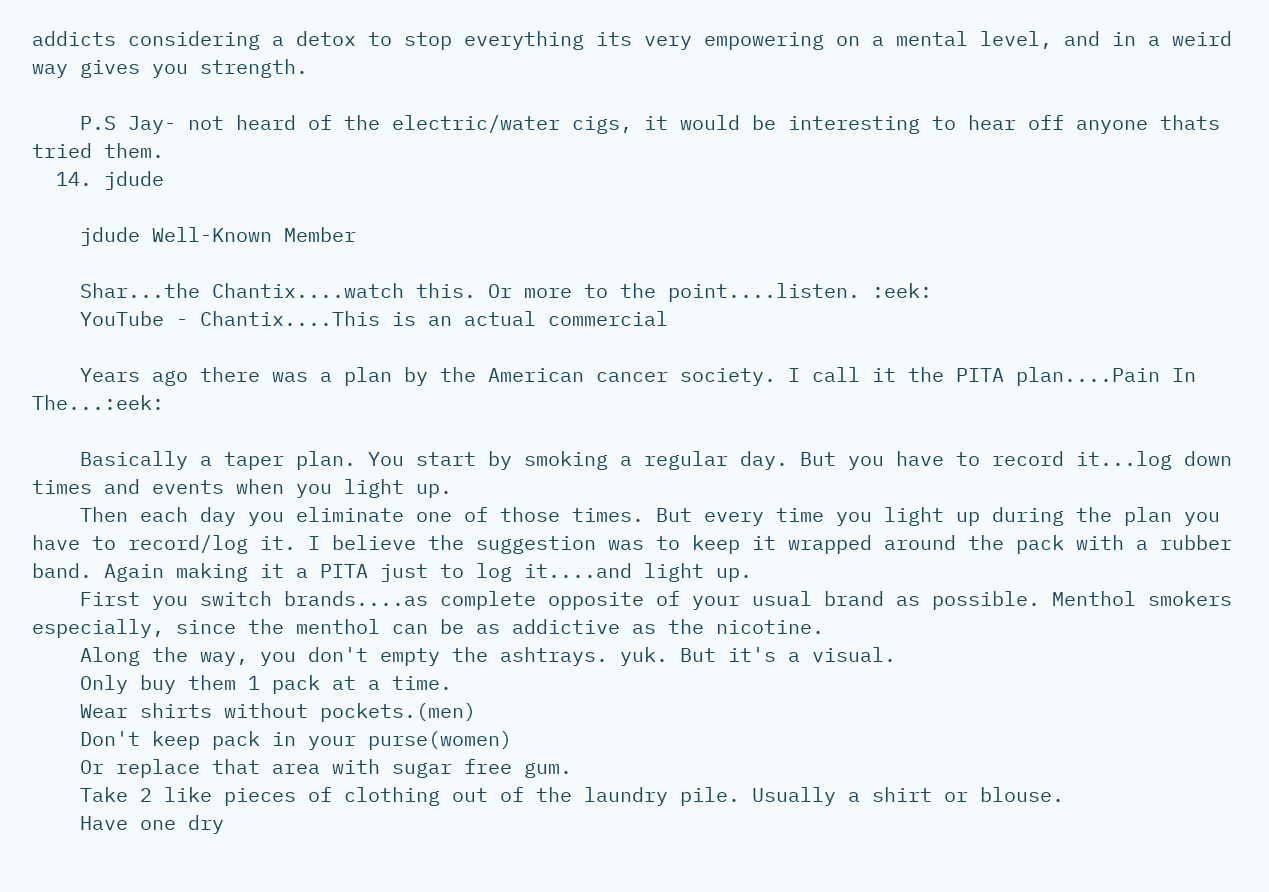addicts considering a detox to stop everything its very empowering on a mental level, and in a weird way gives you strength.

    P.S Jay- not heard of the electric/water cigs, it would be interesting to hear off anyone thats tried them.
  14. jdude

    jdude Well-Known Member

    Shar...the Chantix....watch this. Or more to the point....listen. :eek:
    YouTube - Chantix....This is an actual commercial

    Years ago there was a plan by the American cancer society. I call it the PITA plan....Pain In The...:eek:

    Basically a taper plan. You start by smoking a regular day. But you have to record it...log down times and events when you light up.
    Then each day you eliminate one of those times. But every time you light up during the plan you have to record/log it. I believe the suggestion was to keep it wrapped around the pack with a rubber band. Again making it a PITA just to log it....and light up.
    First you switch brands....as complete opposite of your usual brand as possible. Menthol smokers especially, since the menthol can be as addictive as the nicotine.
    Along the way, you don't empty the ashtrays. yuk. But it's a visual.
    Only buy them 1 pack at a time.
    Wear shirts without pockets.(men)
    Don't keep pack in your purse(women)
    Or replace that area with sugar free gum.
    Take 2 like pieces of clothing out of the laundry pile. Usually a shirt or blouse.
    Have one dry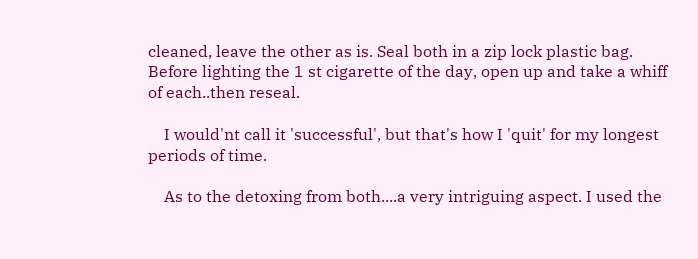cleaned, leave the other as is. Seal both in a zip lock plastic bag. Before lighting the 1 st cigarette of the day, open up and take a whiff of each..then reseal.

    I would'nt call it 'successful', but that's how I 'quit' for my longest periods of time.

    As to the detoxing from both....a very intriguing aspect. I used the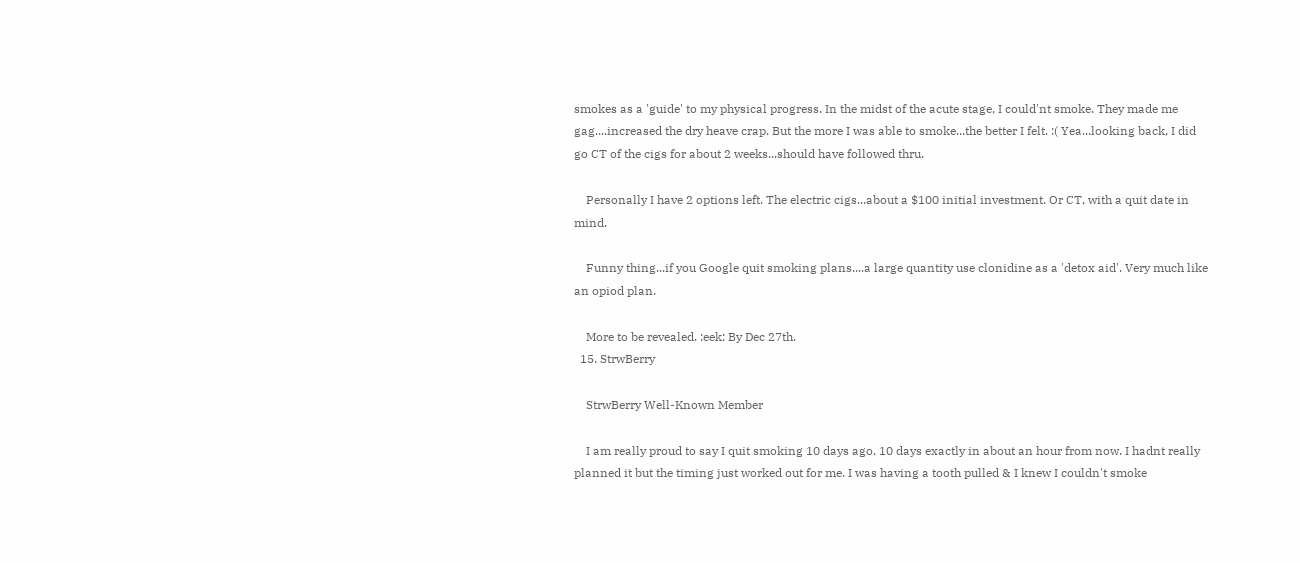smokes as a 'guide' to my physical progress. In the midst of the acute stage, I could'nt smoke. They made me gag....increased the dry heave crap. But the more I was able to smoke...the better I felt. :( Yea...looking back, I did go CT of the cigs for about 2 weeks...should have followed thru.

    Personally I have 2 options left. The electric cigs...about a $100 initial investment. Or CT, with a quit date in mind.

    Funny thing...if you Google quit smoking plans....a large quantity use clonidine as a 'detox aid'. Very much like an opiod plan.

    More to be revealed. :eek: By Dec 27th.
  15. StrwBerry

    StrwBerry Well-Known Member

    I am really proud to say I quit smoking 10 days ago. 10 days exactly in about an hour from now. I hadnt really planned it but the timing just worked out for me. I was having a tooth pulled & I knew I couldn't smoke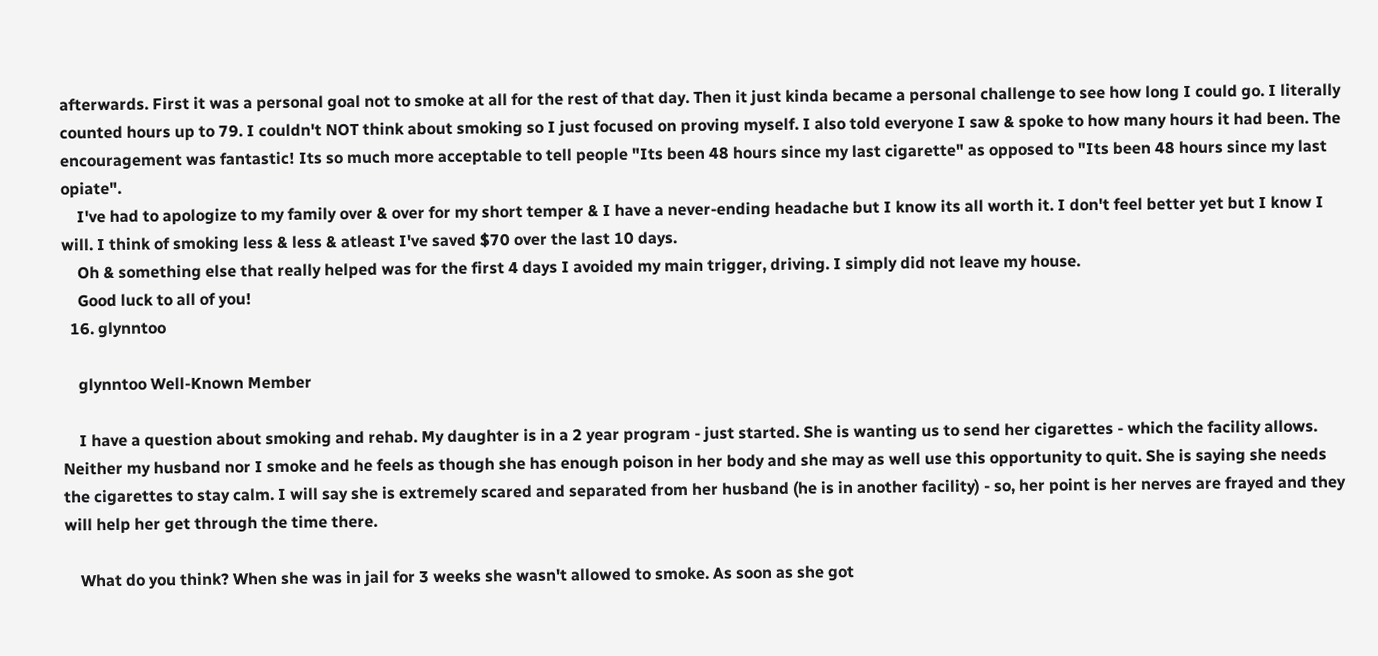afterwards. First it was a personal goal not to smoke at all for the rest of that day. Then it just kinda became a personal challenge to see how long I could go. I literally counted hours up to 79. I couldn't NOT think about smoking so I just focused on proving myself. I also told everyone I saw & spoke to how many hours it had been. The encouragement was fantastic! Its so much more acceptable to tell people "Its been 48 hours since my last cigarette" as opposed to "Its been 48 hours since my last opiate".
    I've had to apologize to my family over & over for my short temper & I have a never-ending headache but I know its all worth it. I don't feel better yet but I know I will. I think of smoking less & less & atleast I've saved $70 over the last 10 days.
    Oh & something else that really helped was for the first 4 days I avoided my main trigger, driving. I simply did not leave my house.
    Good luck to all of you!
  16. glynntoo

    glynntoo Well-Known Member

    I have a question about smoking and rehab. My daughter is in a 2 year program - just started. She is wanting us to send her cigarettes - which the facility allows. Neither my husband nor I smoke and he feels as though she has enough poison in her body and she may as well use this opportunity to quit. She is saying she needs the cigarettes to stay calm. I will say she is extremely scared and separated from her husband (he is in another facility) - so, her point is her nerves are frayed and they will help her get through the time there.

    What do you think? When she was in jail for 3 weeks she wasn't allowed to smoke. As soon as she got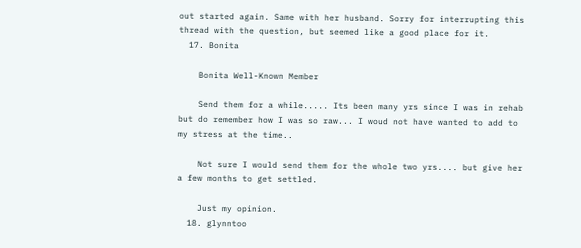out started again. Same with her husband. Sorry for interrupting this thread with the question, but seemed like a good place for it.
  17. Bonita

    Bonita Well-Known Member

    Send them for a while..... Its been many yrs since I was in rehab but do remember how I was so raw... I woud not have wanted to add to my stress at the time..

    Not sure I would send them for the whole two yrs.... but give her a few months to get settled.

    Just my opinion.
  18. glynntoo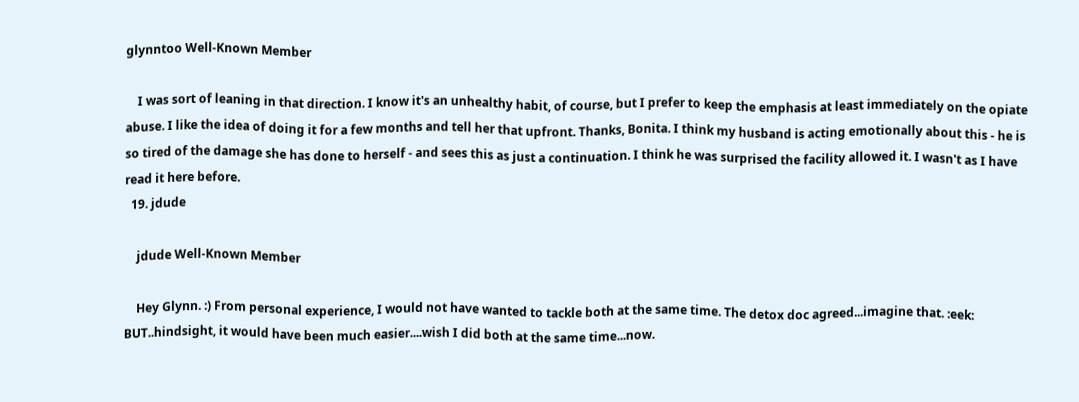glynntoo Well-Known Member

    I was sort of leaning in that direction. I know it's an unhealthy habit, of course, but I prefer to keep the emphasis at least immediately on the opiate abuse. I like the idea of doing it for a few months and tell her that upfront. Thanks, Bonita. I think my husband is acting emotionally about this - he is so tired of the damage she has done to herself - and sees this as just a continuation. I think he was surprised the facility allowed it. I wasn't as I have read it here before.
  19. jdude

    jdude Well-Known Member

    Hey Glynn. :) From personal experience, I would not have wanted to tackle both at the same time. The detox doc agreed...imagine that. :eek: BUT..hindsight, it would have been much easier....wish I did both at the same time...now.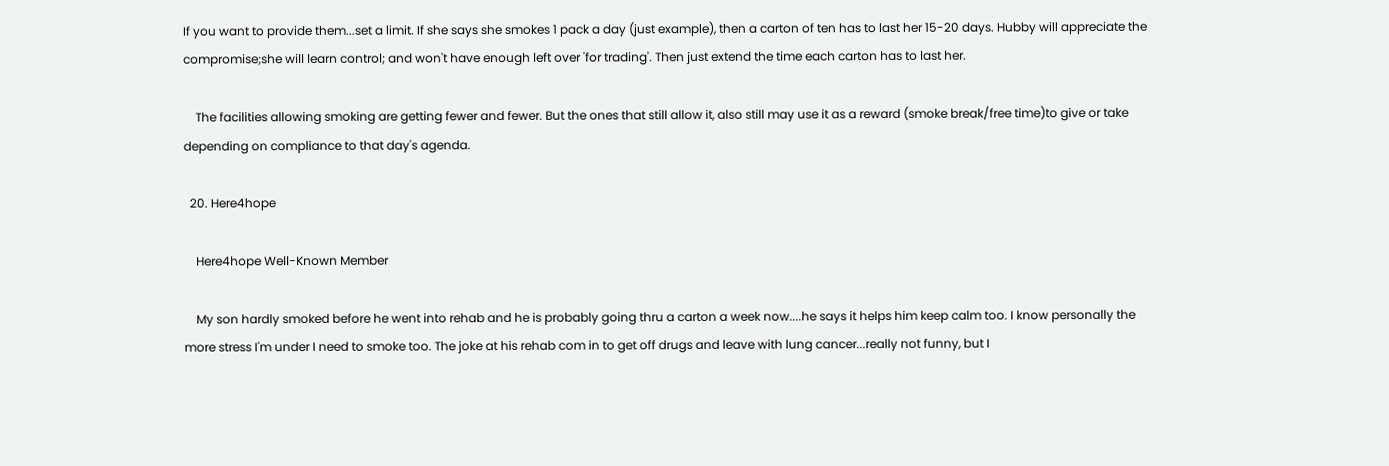If you want to provide them...set a limit. If she says she smokes 1 pack a day (just example), then a carton of ten has to last her 15-20 days. Hubby will appreciate the compromise;she will learn control; and won't have enough left over 'for trading'. Then just extend the time each carton has to last her.

    The facilities allowing smoking are getting fewer and fewer. But the ones that still allow it, also still may use it as a reward (smoke break/free time)to give or take depending on compliance to that day's agenda.

  20. Here4hope

    Here4hope Well-Known Member

    My son hardly smoked before he went into rehab and he is probably going thru a carton a week now....he says it helps him keep calm too. I know personally the more stress I'm under I need to smoke too. The joke at his rehab com in to get off drugs and leave with lung cancer...really not funny, but I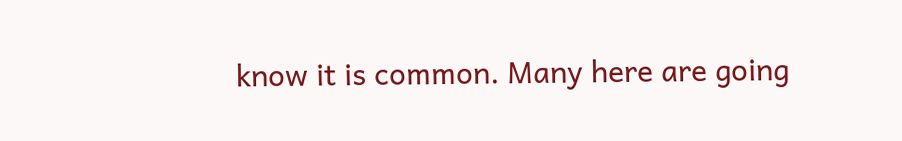know it is common. Many here are going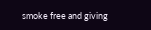smoke free and giving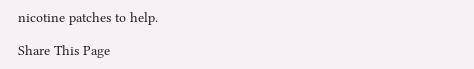nicotine patches to help.

Share This Page